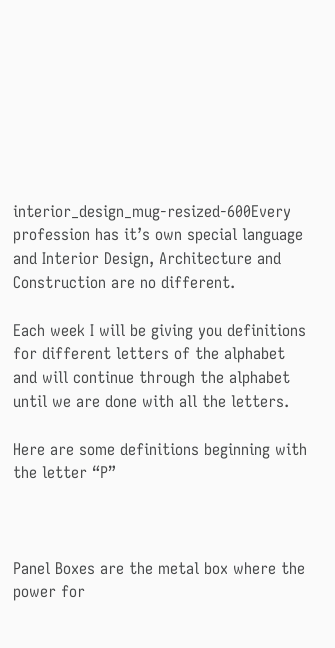interior_design_mug-resized-600Every profession has it’s own special language and Interior Design, Architecture and Construction are no different.

Each week I will be giving you definitions for different letters of the alphabet and will continue through the alphabet until we are done with all the letters.

Here are some definitions beginning with the letter “P”



Panel Boxes are the metal box where the power for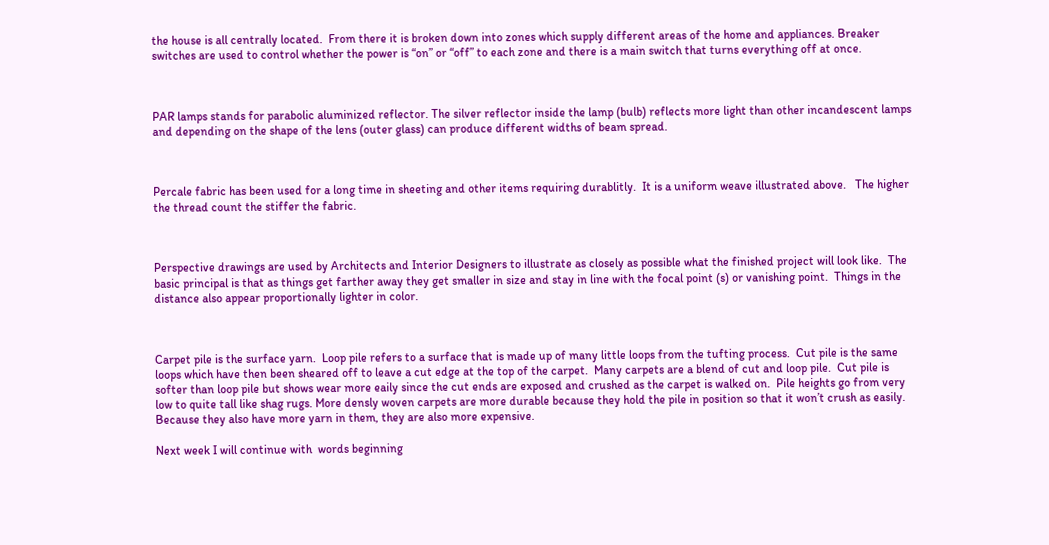the house is all centrally located.  From there it is broken down into zones which supply different areas of the home and appliances. Breaker switches are used to control whether the power is “on” or “off” to each zone and there is a main switch that turns everything off at once.



PAR lamps stands for parabolic aluminized reflector. The silver reflector inside the lamp (bulb) reflects more light than other incandescent lamps and depending on the shape of the lens (outer glass) can produce different widths of beam spread.



Percale fabric has been used for a long time in sheeting and other items requiring durablitly.  It is a uniform weave illustrated above.   The higher the thread count the stiffer the fabric.



Perspective drawings are used by Architects and Interior Designers to illustrate as closely as possible what the finished project will look like.  The basic principal is that as things get farther away they get smaller in size and stay in line with the focal point (s) or vanishing point.  Things in the distance also appear proportionally lighter in color.



Carpet pile is the surface yarn.  Loop pile refers to a surface that is made up of many little loops from the tufting process.  Cut pile is the same loops which have then been sheared off to leave a cut edge at the top of the carpet.  Many carpets are a blend of cut and loop pile.  Cut pile is softer than loop pile but shows wear more eaily since the cut ends are exposed and crushed as the carpet is walked on.  Pile heights go from very low to quite tall like shag rugs. More densly woven carpets are more durable because they hold the pile in position so that it won’t crush as easily.  Because they also have more yarn in them, they are also more expensive.

Next week I will continue with  words beginning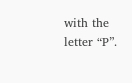with the letter “P”.